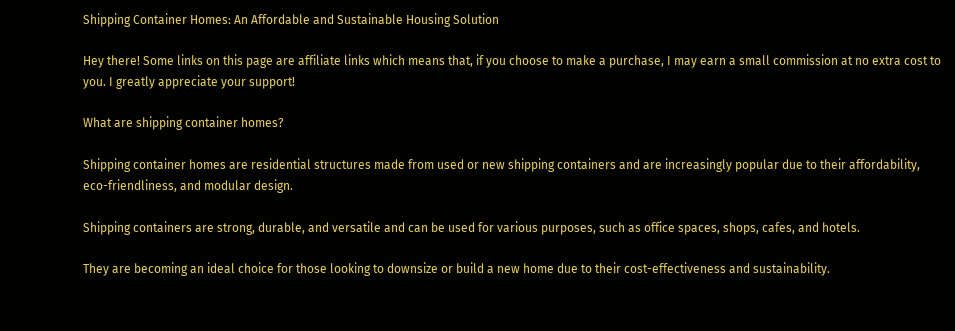Shipping Container Homes: An Affordable and Sustainable Housing Solution

Hey there! Some links on this page are affiliate links which means that, if you choose to make a purchase, I may earn a small commission at no extra cost to you. I greatly appreciate your support!

What are shipping container homes?

Shipping container homes are residential structures made from used or new shipping containers and are increasingly popular due to their affordability, eco-friendliness, and modular design.

Shipping containers are strong, durable, and versatile and can be used for various purposes, such as office spaces, shops, cafes, and hotels.

They are becoming an ideal choice for those looking to downsize or build a new home due to their cost-effectiveness and sustainability.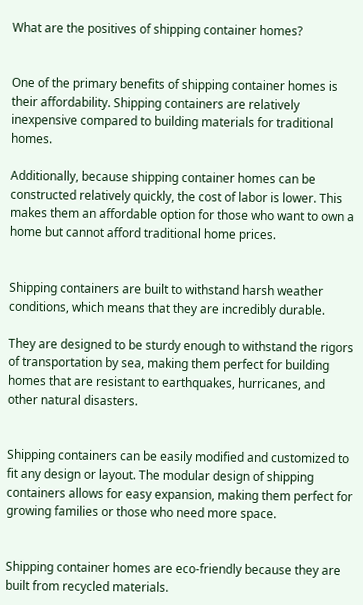What are the positives of shipping container homes?


One of the primary benefits of shipping container homes is their affordability. Shipping containers are relatively inexpensive compared to building materials for traditional homes.

Additionally, because shipping container homes can be constructed relatively quickly, the cost of labor is lower. This makes them an affordable option for those who want to own a home but cannot afford traditional home prices.


Shipping containers are built to withstand harsh weather conditions, which means that they are incredibly durable.

They are designed to be sturdy enough to withstand the rigors of transportation by sea, making them perfect for building homes that are resistant to earthquakes, hurricanes, and other natural disasters.


Shipping containers can be easily modified and customized to fit any design or layout. The modular design of shipping containers allows for easy expansion, making them perfect for growing families or those who need more space.


Shipping container homes are eco-friendly because they are built from recycled materials.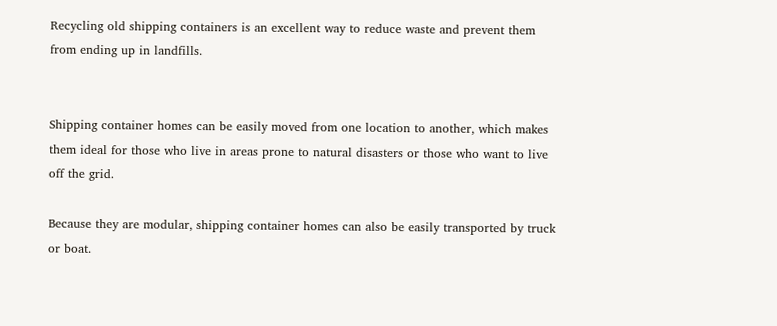Recycling old shipping containers is an excellent way to reduce waste and prevent them from ending up in landfills.


Shipping container homes can be easily moved from one location to another, which makes them ideal for those who live in areas prone to natural disasters or those who want to live off the grid.

Because they are modular, shipping container homes can also be easily transported by truck or boat.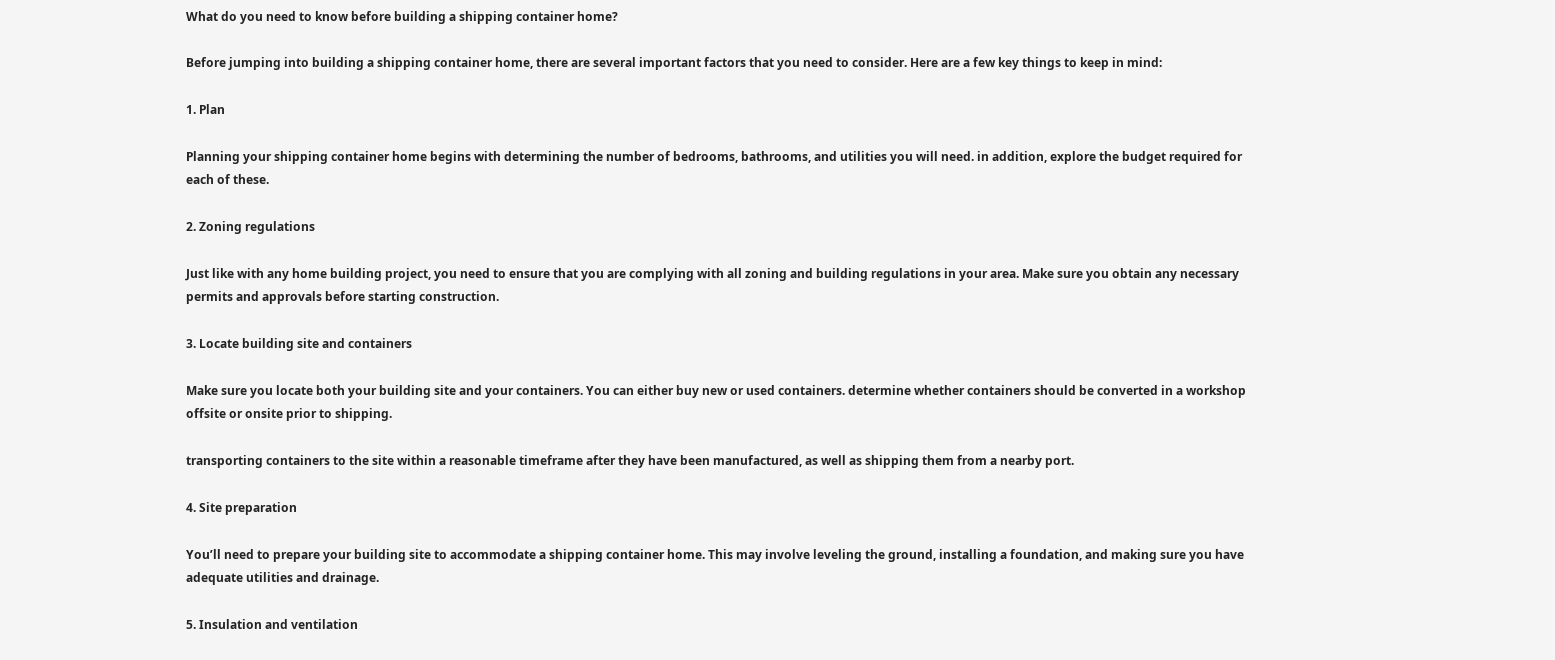What do you need to know before building a shipping container home?

Before jumping into building a shipping container home, there are several important factors that you need to consider. Here are a few key things to keep in mind:

1. Plan

Planning your shipping container home begins with determining the number of bedrooms, bathrooms, and utilities you will need. in addition, explore the budget required for each of these.

2. Zoning regulations

Just like with any home building project, you need to ensure that you are complying with all zoning and building regulations in your area. Make sure you obtain any necessary permits and approvals before starting construction.

3. Locate building site and containers

Make sure you locate both your building site and your containers. You can either buy new or used containers. determine whether containers should be converted in a workshop offsite or onsite prior to shipping.

transporting containers to the site within a reasonable timeframe after they have been manufactured, as well as shipping them from a nearby port.

4. Site preparation

You’ll need to prepare your building site to accommodate a shipping container home. This may involve leveling the ground, installing a foundation, and making sure you have adequate utilities and drainage.

5. Insulation and ventilation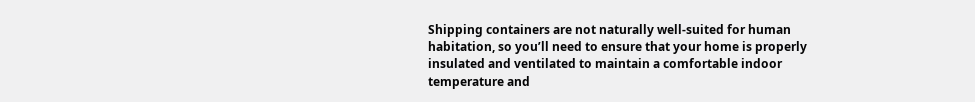Shipping containers are not naturally well-suited for human habitation, so you’ll need to ensure that your home is properly insulated and ventilated to maintain a comfortable indoor temperature and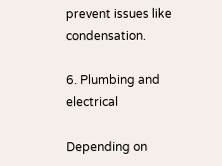prevent issues like condensation.

6. Plumbing and electrical

Depending on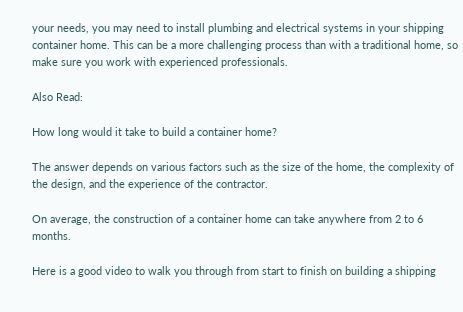your needs, you may need to install plumbing and electrical systems in your shipping container home. This can be a more challenging process than with a traditional home, so make sure you work with experienced professionals.

Also Read:

How long would it take to build a container home?

The answer depends on various factors such as the size of the home, the complexity of the design, and the experience of the contractor.

On average, the construction of a container home can take anywhere from 2 to 6 months.

Here is a good video to walk you through from start to finish on building a shipping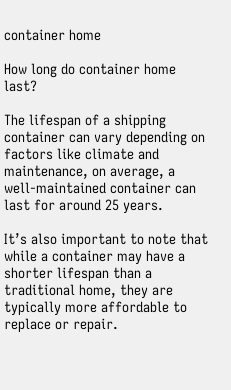container home

How long do container home last?

The lifespan of a shipping container can vary depending on factors like climate and maintenance, on average, a well-maintained container can last for around 25 years.

It’s also important to note that while a container may have a shorter lifespan than a traditional home, they are typically more affordable to replace or repair.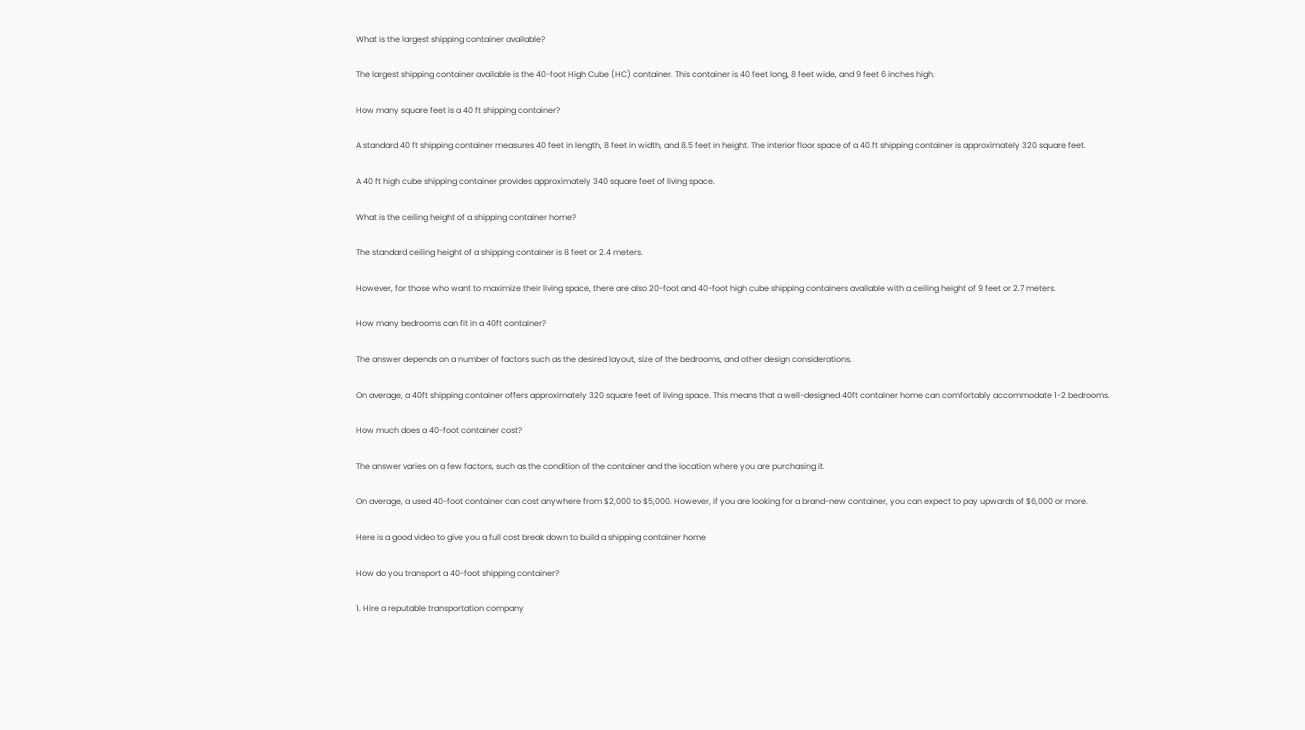What is the largest shipping container available?

The largest shipping container available is the 40-foot High Cube (HC) container. This container is 40 feet long, 8 feet wide, and 9 feet 6 inches high.

How many square feet is a 40 ft shipping container?

A standard 40 ft shipping container measures 40 feet in length, 8 feet in width, and 8.5 feet in height. The interior floor space of a 40 ft shipping container is approximately 320 square feet.

A 40 ft high cube shipping container provides approximately 340 square feet of living space.

What is the ceiling height of a shipping container home?

The standard ceiling height of a shipping container is 8 feet or 2.4 meters.

However, for those who want to maximize their living space, there are also 20-foot and 40-foot high cube shipping containers available with a ceiling height of 9 feet or 2.7 meters.

How many bedrooms can fit in a 40ft container?

The answer depends on a number of factors such as the desired layout, size of the bedrooms, and other design considerations.

On average, a 40ft shipping container offers approximately 320 square feet of living space. This means that a well-designed 40ft container home can comfortably accommodate 1-2 bedrooms.

How much does a 40-foot container cost?

The answer varies on a few factors, such as the condition of the container and the location where you are purchasing it.

On average, a used 40-foot container can cost anywhere from $2,000 to $5,000. However, if you are looking for a brand-new container, you can expect to pay upwards of $6,000 or more.

Here is a good video to give you a full cost break down to build a shipping container home

How do you transport a 40-foot shipping container?

1. Hire a reputable transportation company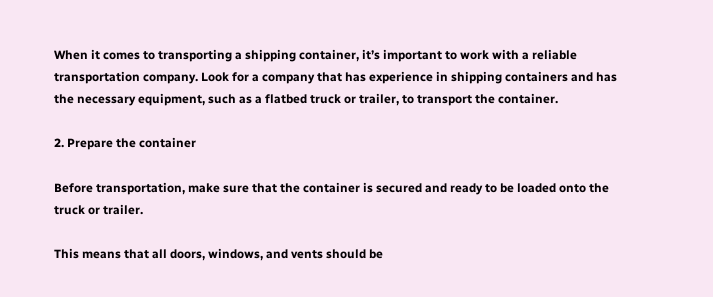When it comes to transporting a shipping container, it’s important to work with a reliable transportation company. Look for a company that has experience in shipping containers and has the necessary equipment, such as a flatbed truck or trailer, to transport the container.

2. Prepare the container

Before transportation, make sure that the container is secured and ready to be loaded onto the truck or trailer.

This means that all doors, windows, and vents should be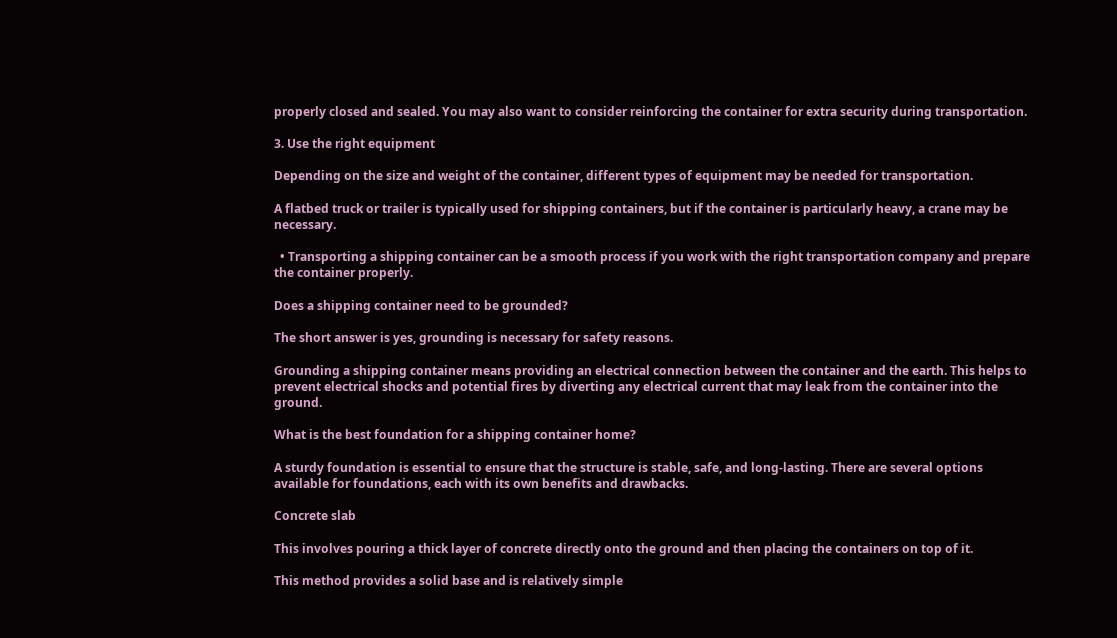properly closed and sealed. You may also want to consider reinforcing the container for extra security during transportation.

3. Use the right equipment

Depending on the size and weight of the container, different types of equipment may be needed for transportation.

A flatbed truck or trailer is typically used for shipping containers, but if the container is particularly heavy, a crane may be necessary.

  • Transporting a shipping container can be a smooth process if you work with the right transportation company and prepare the container properly.

Does a shipping container need to be grounded?

The short answer is yes, grounding is necessary for safety reasons.

Grounding a shipping container means providing an electrical connection between the container and the earth. This helps to prevent electrical shocks and potential fires by diverting any electrical current that may leak from the container into the ground.

What is the best foundation for a shipping container home?

A sturdy foundation is essential to ensure that the structure is stable, safe, and long-lasting. There are several options available for foundations, each with its own benefits and drawbacks.

Concrete slab

This involves pouring a thick layer of concrete directly onto the ground and then placing the containers on top of it.

This method provides a solid base and is relatively simple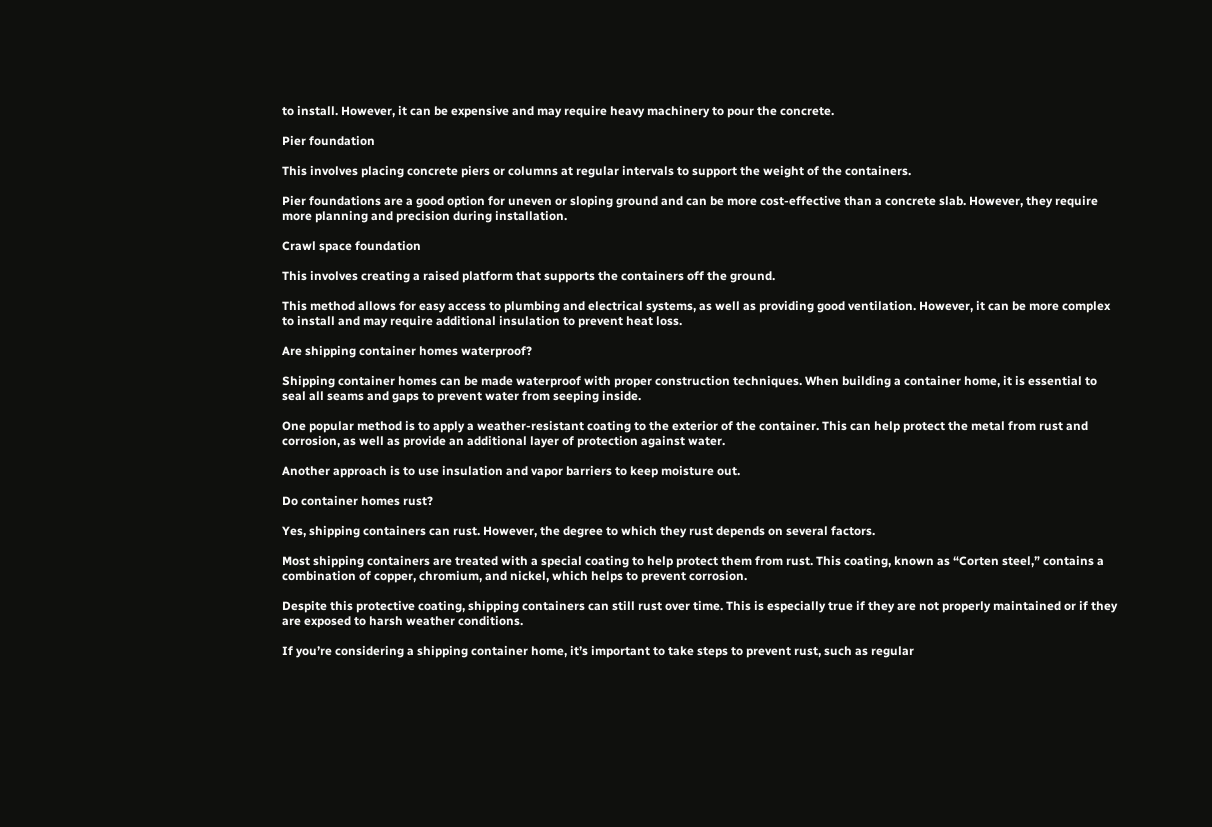to install. However, it can be expensive and may require heavy machinery to pour the concrete.

Pier foundation

This involves placing concrete piers or columns at regular intervals to support the weight of the containers.

Pier foundations are a good option for uneven or sloping ground and can be more cost-effective than a concrete slab. However, they require more planning and precision during installation.

Crawl space foundation

This involves creating a raised platform that supports the containers off the ground.

This method allows for easy access to plumbing and electrical systems, as well as providing good ventilation. However, it can be more complex to install and may require additional insulation to prevent heat loss.

Are shipping container homes waterproof?

Shipping container homes can be made waterproof with proper construction techniques. When building a container home, it is essential to seal all seams and gaps to prevent water from seeping inside.

One popular method is to apply a weather-resistant coating to the exterior of the container. This can help protect the metal from rust and corrosion, as well as provide an additional layer of protection against water.

Another approach is to use insulation and vapor barriers to keep moisture out.

Do container homes rust?

Yes, shipping containers can rust. However, the degree to which they rust depends on several factors.

Most shipping containers are treated with a special coating to help protect them from rust. This coating, known as “Corten steel,” contains a combination of copper, chromium, and nickel, which helps to prevent corrosion.

Despite this protective coating, shipping containers can still rust over time. This is especially true if they are not properly maintained or if they are exposed to harsh weather conditions.

If you’re considering a shipping container home, it’s important to take steps to prevent rust, such as regular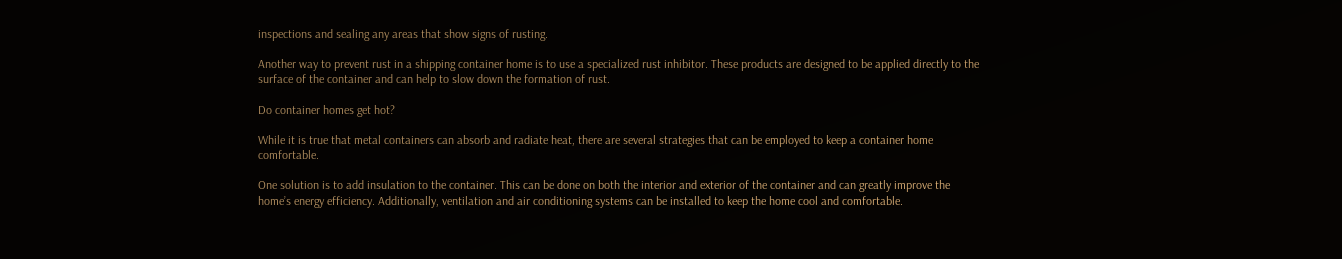inspections and sealing any areas that show signs of rusting.

Another way to prevent rust in a shipping container home is to use a specialized rust inhibitor. These products are designed to be applied directly to the surface of the container and can help to slow down the formation of rust.

Do container homes get hot?

While it is true that metal containers can absorb and radiate heat, there are several strategies that can be employed to keep a container home comfortable.

One solution is to add insulation to the container. This can be done on both the interior and exterior of the container and can greatly improve the home’s energy efficiency. Additionally, ventilation and air conditioning systems can be installed to keep the home cool and comfortable.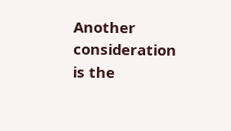Another consideration is the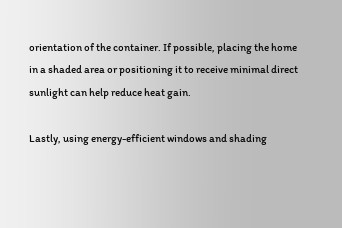orientation of the container. If possible, placing the home in a shaded area or positioning it to receive minimal direct sunlight can help reduce heat gain.

Lastly, using energy-efficient windows and shading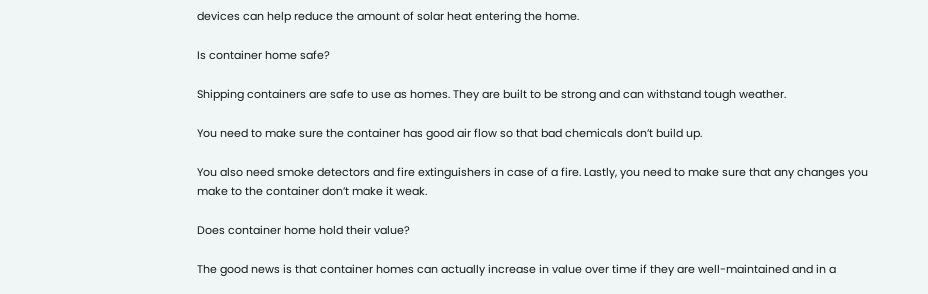devices can help reduce the amount of solar heat entering the home.

Is container home safe?

Shipping containers are safe to use as homes. They are built to be strong and can withstand tough weather.

You need to make sure the container has good air flow so that bad chemicals don’t build up.

You also need smoke detectors and fire extinguishers in case of a fire. Lastly, you need to make sure that any changes you make to the container don’t make it weak.

Does container home hold their value?

The good news is that container homes can actually increase in value over time if they are well-maintained and in a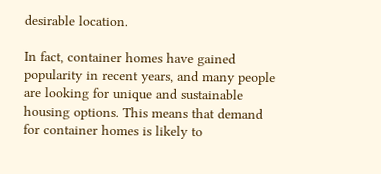desirable location.

In fact, container homes have gained popularity in recent years, and many people are looking for unique and sustainable housing options. This means that demand for container homes is likely to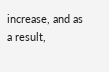increase, and as a result,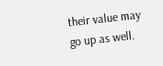their value may go up as well.